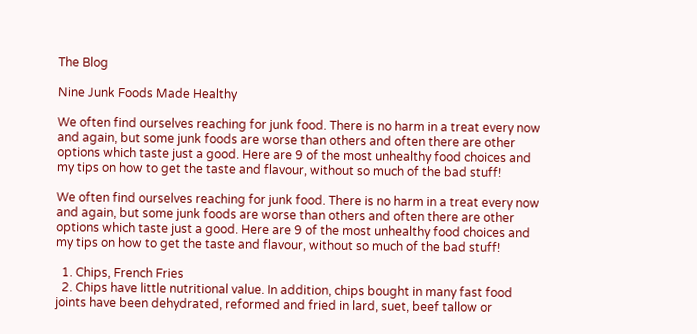The Blog

Nine Junk Foods Made Healthy

We often find ourselves reaching for junk food. There is no harm in a treat every now and again, but some junk foods are worse than others and often there are other options which taste just a good. Here are 9 of the most unhealthy food choices and my tips on how to get the taste and flavour, without so much of the bad stuff!

We often find ourselves reaching for junk food. There is no harm in a treat every now and again, but some junk foods are worse than others and often there are other options which taste just a good. Here are 9 of the most unhealthy food choices and my tips on how to get the taste and flavour, without so much of the bad stuff!

  1. Chips, French Fries
  2. Chips have little nutritional value. In addition, chips bought in many fast food joints have been dehydrated, reformed and fried in lard, suet, beef tallow or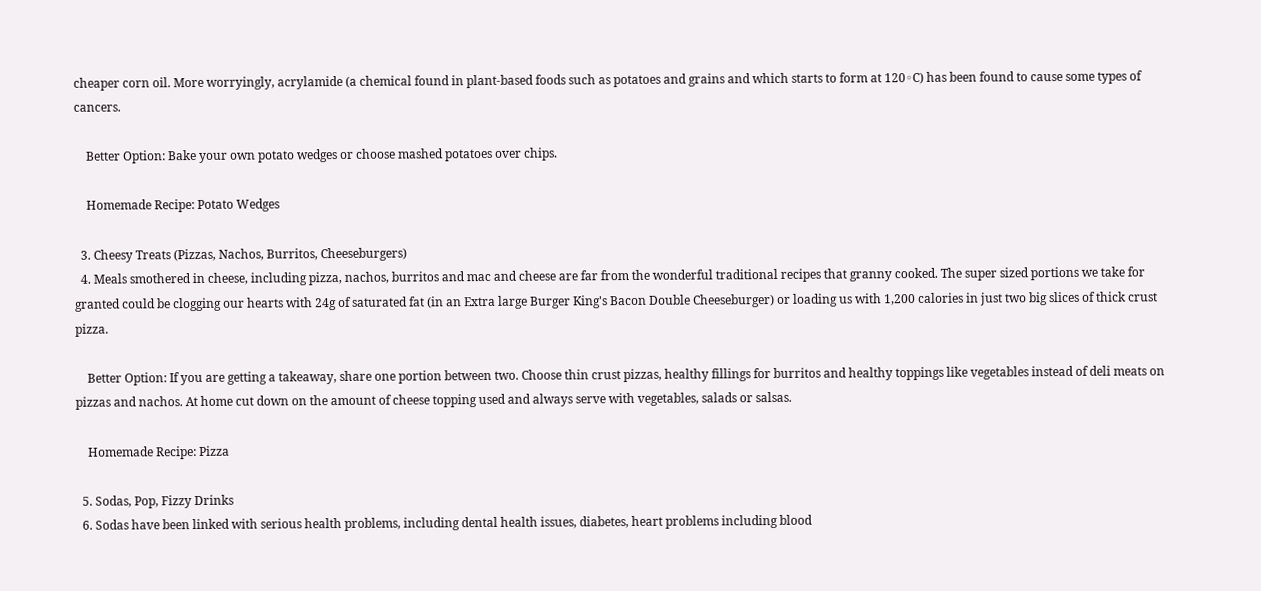cheaper corn oil. More worryingly, acrylamide (a chemical found in plant-based foods such as potatoes and grains and which starts to form at 120◦C) has been found to cause some types of cancers.

    Better Option: Bake your own potato wedges or choose mashed potatoes over chips.

    Homemade Recipe: Potato Wedges

  3. Cheesy Treats (Pizzas, Nachos, Burritos, Cheeseburgers)
  4. Meals smothered in cheese, including pizza, nachos, burritos and mac and cheese are far from the wonderful traditional recipes that granny cooked. The super sized portions we take for granted could be clogging our hearts with 24g of saturated fat (in an Extra large Burger King's Bacon Double Cheeseburger) or loading us with 1,200 calories in just two big slices of thick crust pizza.

    Better Option: If you are getting a takeaway, share one portion between two. Choose thin crust pizzas, healthy fillings for burritos and healthy toppings like vegetables instead of deli meats on pizzas and nachos. At home cut down on the amount of cheese topping used and always serve with vegetables, salads or salsas.

    Homemade Recipe: Pizza

  5. Sodas, Pop, Fizzy Drinks
  6. Sodas have been linked with serious health problems, including dental health issues, diabetes, heart problems including blood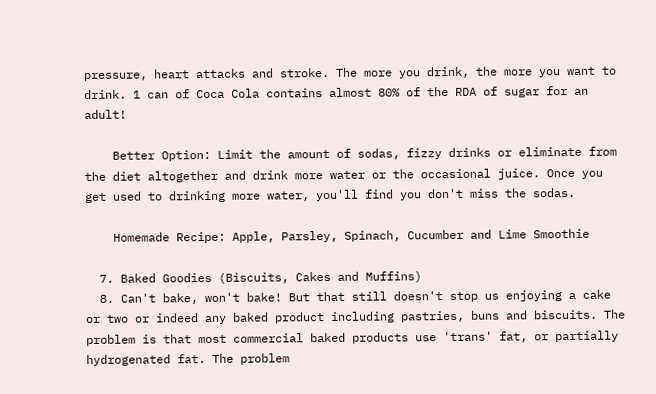pressure, heart attacks and stroke. The more you drink, the more you want to drink. 1 can of Coca Cola contains almost 80% of the RDA of sugar for an adult!

    Better Option: Limit the amount of sodas, fizzy drinks or eliminate from the diet altogether and drink more water or the occasional juice. Once you get used to drinking more water, you'll find you don't miss the sodas.

    Homemade Recipe: Apple, Parsley, Spinach, Cucumber and Lime Smoothie

  7. Baked Goodies (Biscuits, Cakes and Muffins)
  8. Can't bake, won't bake! But that still doesn't stop us enjoying a cake or two or indeed any baked product including pastries, buns and biscuits. The problem is that most commercial baked products use 'trans' fat, or partially hydrogenated fat. The problem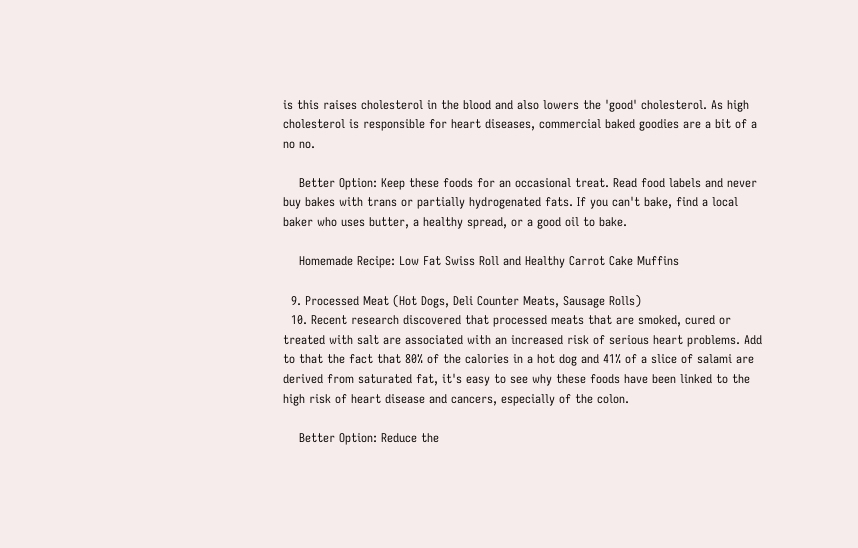is this raises cholesterol in the blood and also lowers the 'good' cholesterol. As high cholesterol is responsible for heart diseases, commercial baked goodies are a bit of a no no.

    Better Option: Keep these foods for an occasional treat. Read food labels and never buy bakes with trans or partially hydrogenated fats. If you can't bake, find a local baker who uses butter, a healthy spread, or a good oil to bake.

    Homemade Recipe: Low Fat Swiss Roll and Healthy Carrot Cake Muffins

  9. Processed Meat (Hot Dogs, Deli Counter Meats, Sausage Rolls)
  10. Recent research discovered that processed meats that are smoked, cured or treated with salt are associated with an increased risk of serious heart problems. Add to that the fact that 80% of the calories in a hot dog and 41% of a slice of salami are derived from saturated fat, it's easy to see why these foods have been linked to the high risk of heart disease and cancers, especially of the colon.

    Better Option: Reduce the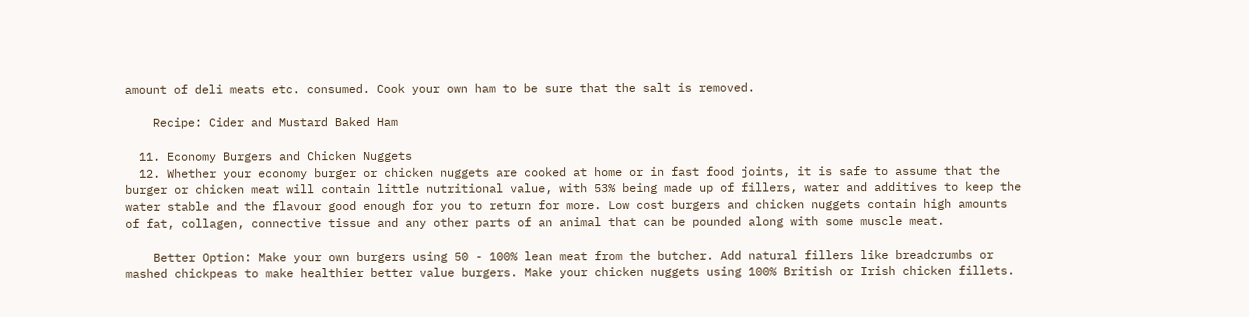amount of deli meats etc. consumed. Cook your own ham to be sure that the salt is removed.

    Recipe: Cider and Mustard Baked Ham

  11. Economy Burgers and Chicken Nuggets
  12. Whether your economy burger or chicken nuggets are cooked at home or in fast food joints, it is safe to assume that the burger or chicken meat will contain little nutritional value, with 53% being made up of fillers, water and additives to keep the water stable and the flavour good enough for you to return for more. Low cost burgers and chicken nuggets contain high amounts of fat, collagen, connective tissue and any other parts of an animal that can be pounded along with some muscle meat.

    Better Option: Make your own burgers using 50 - 100% lean meat from the butcher. Add natural fillers like breadcrumbs or mashed chickpeas to make healthier better value burgers. Make your chicken nuggets using 100% British or Irish chicken fillets.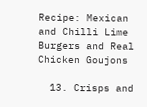Recipe: Mexican and Chilli Lime Burgers and Real Chicken Goujons

  13. Crisps and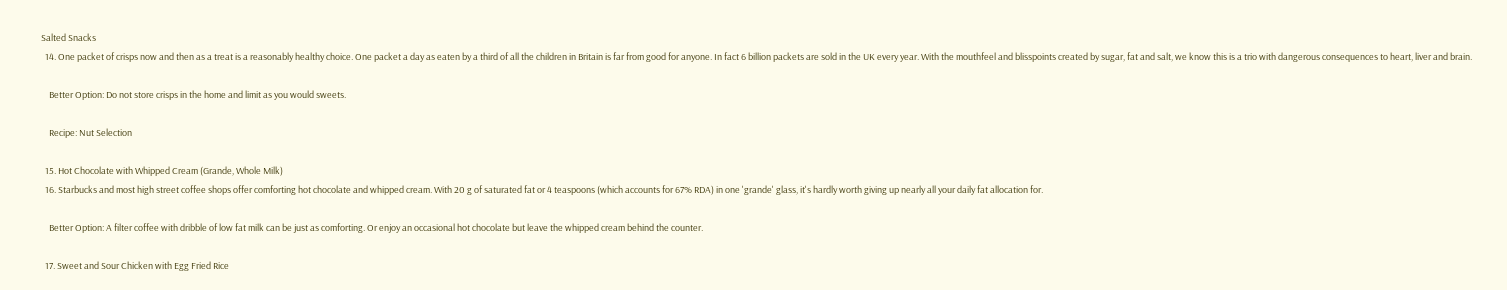Salted Snacks
  14. One packet of crisps now and then as a treat is a reasonably healthy choice. One packet a day as eaten by a third of all the children in Britain is far from good for anyone. In fact 6 billion packets are sold in the UK every year. With the mouthfeel and blisspoints created by sugar, fat and salt, we know this is a trio with dangerous consequences to heart, liver and brain.

    Better Option: Do not store crisps in the home and limit as you would sweets.

    Recipe: Nut Selection

  15. Hot Chocolate with Whipped Cream (Grande, Whole Milk)
  16. Starbucks and most high street coffee shops offer comforting hot chocolate and whipped cream. With 20 g of saturated fat or 4 teaspoons (which accounts for 67% RDA) in one 'grande' glass, it's hardly worth giving up nearly all your daily fat allocation for.

    Better Option: A filter coffee with dribble of low fat milk can be just as comforting. Or enjoy an occasional hot chocolate but leave the whipped cream behind the counter.

  17. Sweet and Sour Chicken with Egg Fried Rice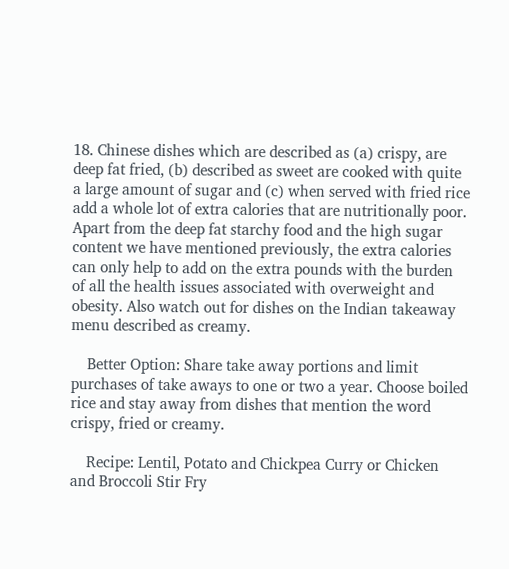18. Chinese dishes which are described as (a) crispy, are deep fat fried, (b) described as sweet are cooked with quite a large amount of sugar and (c) when served with fried rice add a whole lot of extra calories that are nutritionally poor. Apart from the deep fat starchy food and the high sugar content we have mentioned previously, the extra calories can only help to add on the extra pounds with the burden of all the health issues associated with overweight and obesity. Also watch out for dishes on the Indian takeaway menu described as creamy.

    Better Option: Share take away portions and limit purchases of take aways to one or two a year. Choose boiled rice and stay away from dishes that mention the word crispy, fried or creamy.

    Recipe: Lentil, Potato and Chickpea Curry or Chicken and Broccoli Stir Fry